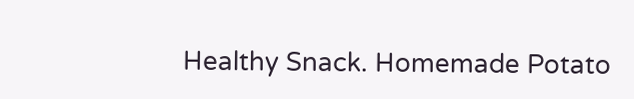Healthy Snack. Homemade Potato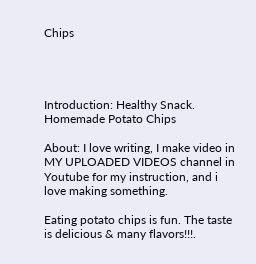Chips




Introduction: Healthy Snack. Homemade Potato Chips

About: I love writing, I make video in MY UPLOADED VIDEOS channel in Youtube for my instruction, and i love making something.

Eating potato chips is fun. The taste is delicious & many flavors!!!.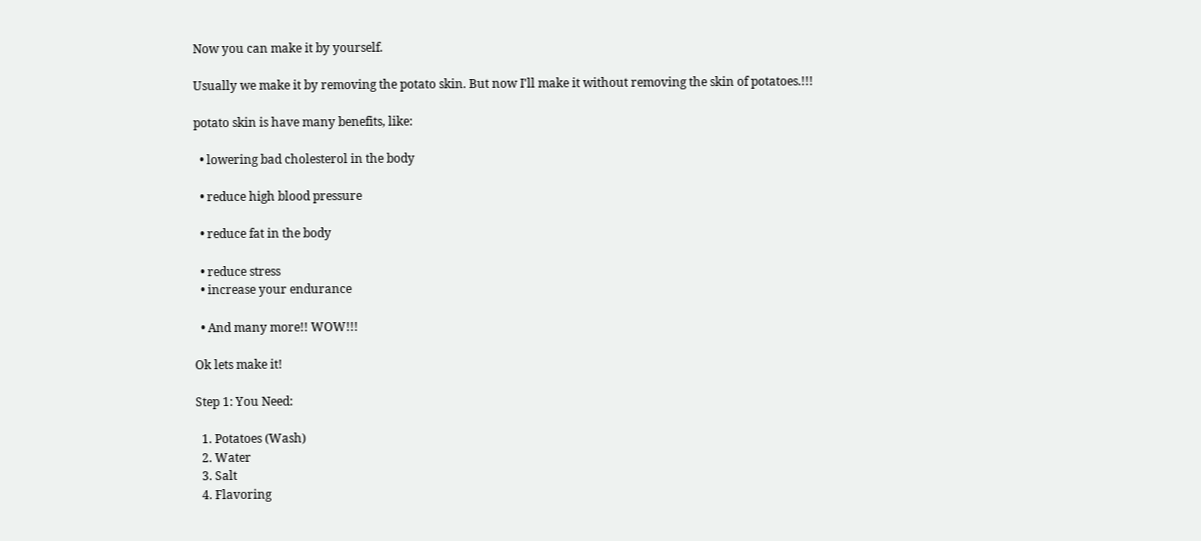Now you can make it by yourself.

Usually we make it by removing the potato skin. But now I'll make it without removing the skin of potatoes.!!!

potato skin is have many benefits, like:

  • lowering bad cholesterol in the body

  • reduce high blood pressure

  • reduce fat in the body

  • reduce stress
  • increase your endurance

  • And many more!! WOW!!!

Ok lets make it!

Step 1: You Need:

  1. Potatoes (Wash)
  2. Water
  3. Salt
  4. Flavoring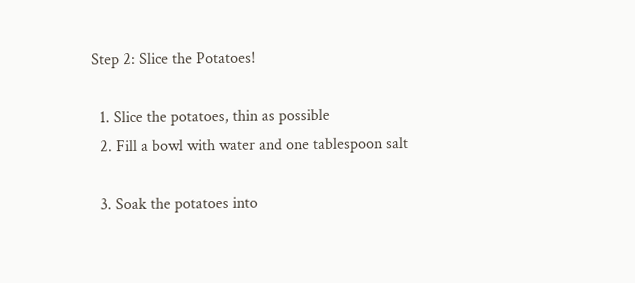Step 2: Slice the Potatoes!

  1. Slice the potatoes, thin as possible
  2. Fill a bowl with water and one tablespoon salt

  3. Soak the potatoes into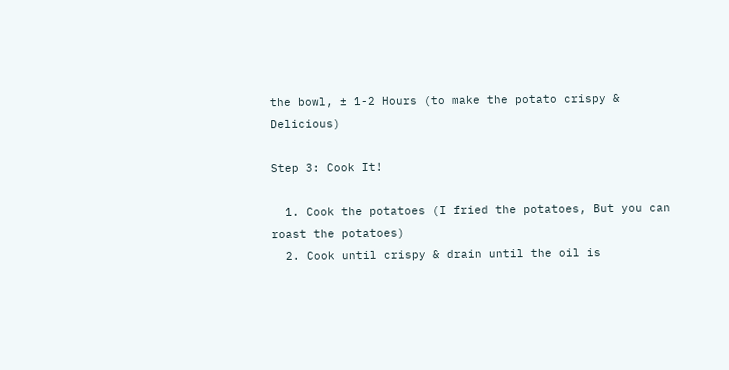the bowl, ± 1-2 Hours (to make the potato crispy & Delicious)

Step 3: Cook It!

  1. Cook the potatoes (I fried the potatoes, But you can roast the potatoes)
  2. Cook until crispy & drain until the oil is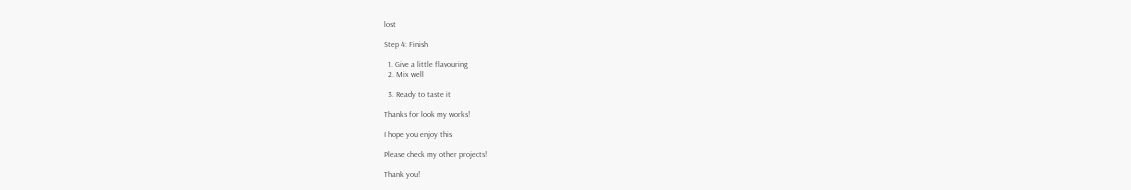lost

Step 4: Finish

  1. Give a little flavouring
  2. Mix well

  3. Ready to taste it

Thanks for look my works!

I hope you enjoy this

Please check my other projects!

Thank you!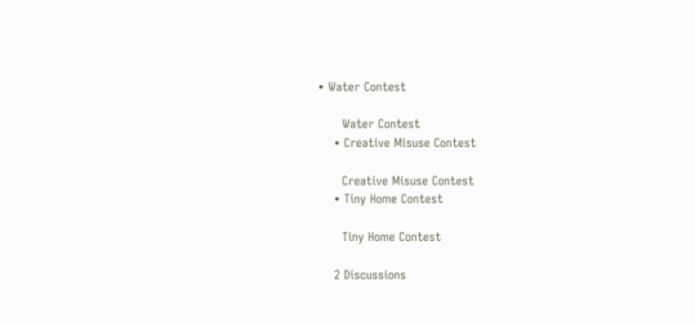• Water Contest

      Water Contest
    • Creative Misuse Contest

      Creative Misuse Contest
    • Tiny Home Contest

      Tiny Home Contest

    2 Discussions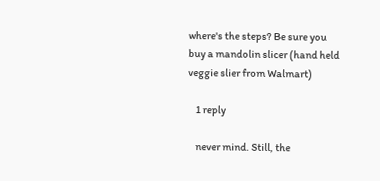where's the steps? Be sure you buy a mandolin slicer (hand held veggie slier from Walmart)

    1 reply

    never mind. Still, the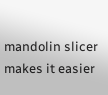mandolin slicer makes it easier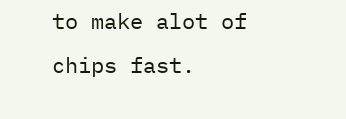to make alot of chips fast.